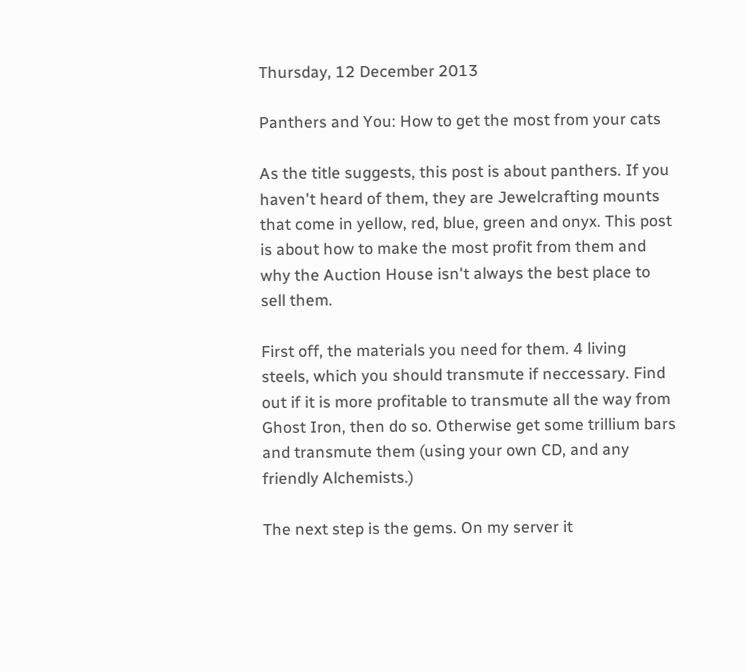Thursday, 12 December 2013

Panthers and You: How to get the most from your cats

As the title suggests, this post is about panthers. If you haven't heard of them, they are Jewelcrafting mounts that come in yellow, red, blue, green and onyx. This post is about how to make the most profit from them and why the Auction House isn't always the best place to sell them.

First off, the materials you need for them. 4 living steels, which you should transmute if neccessary. Find out if it is more profitable to transmute all the way from Ghost Iron, then do so. Otherwise get some trillium bars and transmute them (using your own CD, and any friendly Alchemists.)

The next step is the gems. On my server it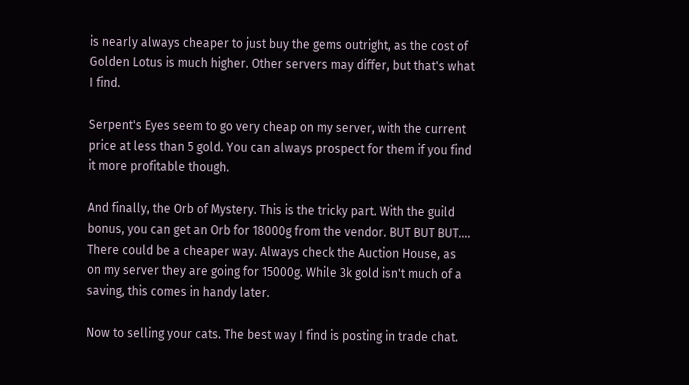is nearly always cheaper to just buy the gems outright, as the cost of Golden Lotus is much higher. Other servers may differ, but that's what I find.

Serpent's Eyes seem to go very cheap on my server, with the current price at less than 5 gold. You can always prospect for them if you find it more profitable though.

And finally, the Orb of Mystery. This is the tricky part. With the guild bonus, you can get an Orb for 18000g from the vendor. BUT BUT BUT.... There could be a cheaper way. Always check the Auction House, as on my server they are going for 15000g. While 3k gold isn't much of a saving, this comes in handy later.

Now to selling your cats. The best way I find is posting in trade chat.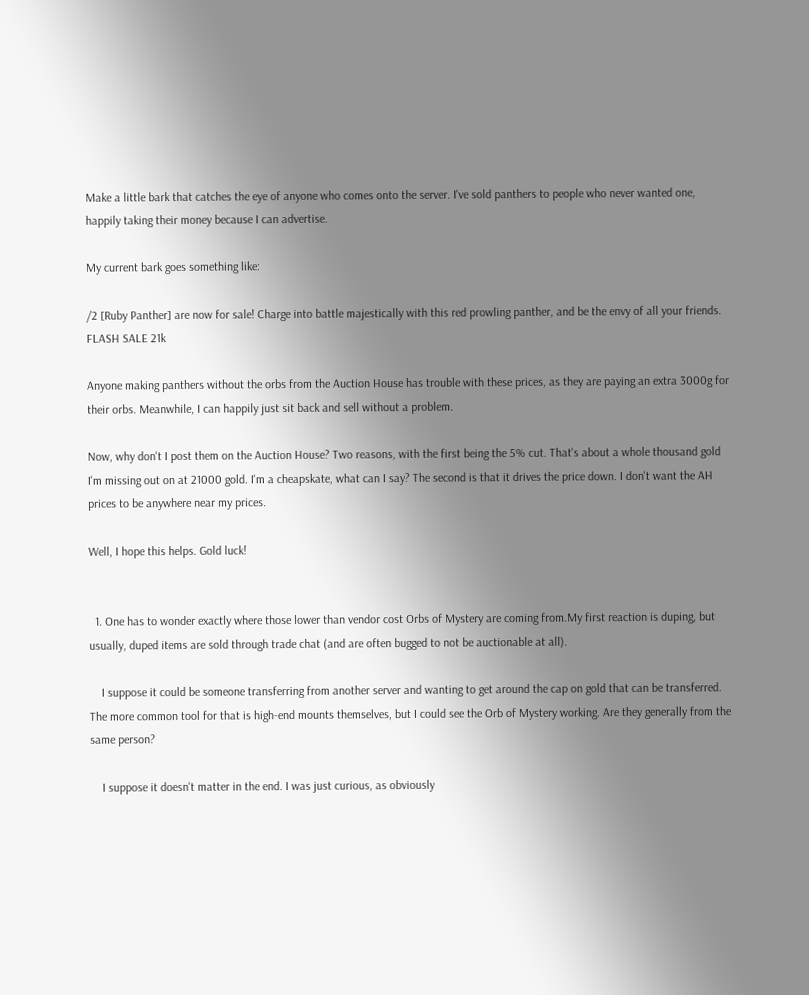Make a little bark that catches the eye of anyone who comes onto the server. I've sold panthers to people who never wanted one, happily taking their money because I can advertise.

My current bark goes something like:

/2 [Ruby Panther] are now for sale! Charge into battle majestically with this red prowling panther, and be the envy of all your friends. FLASH SALE 21k

Anyone making panthers without the orbs from the Auction House has trouble with these prices, as they are paying an extra 3000g for their orbs. Meanwhile, I can happily just sit back and sell without a problem.

Now, why don't I post them on the Auction House? Two reasons, with the first being the 5% cut. That's about a whole thousand gold I'm missing out on at 21000 gold. I'm a cheapskate, what can I say? The second is that it drives the price down. I don't want the AH prices to be anywhere near my prices.

Well, I hope this helps. Gold luck!


  1. One has to wonder exactly where those lower than vendor cost Orbs of Mystery are coming from.My first reaction is duping, but usually, duped items are sold through trade chat (and are often bugged to not be auctionable at all).

    I suppose it could be someone transferring from another server and wanting to get around the cap on gold that can be transferred. The more common tool for that is high-end mounts themselves, but I could see the Orb of Mystery working. Are they generally from the same person?

    I suppose it doesn't matter in the end. I was just curious, as obviously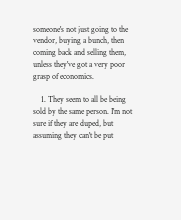someone's not just going to the vendor, buying a bunch, then coming back and selling them, unless they've got a very poor grasp of economics.

    1. They seem to all be being sold by the same person. I'm not sure if they are duped, but assuming they can't be put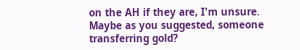on the AH if they are, I'm unsure. Maybe as you suggested, someone transferring gold?